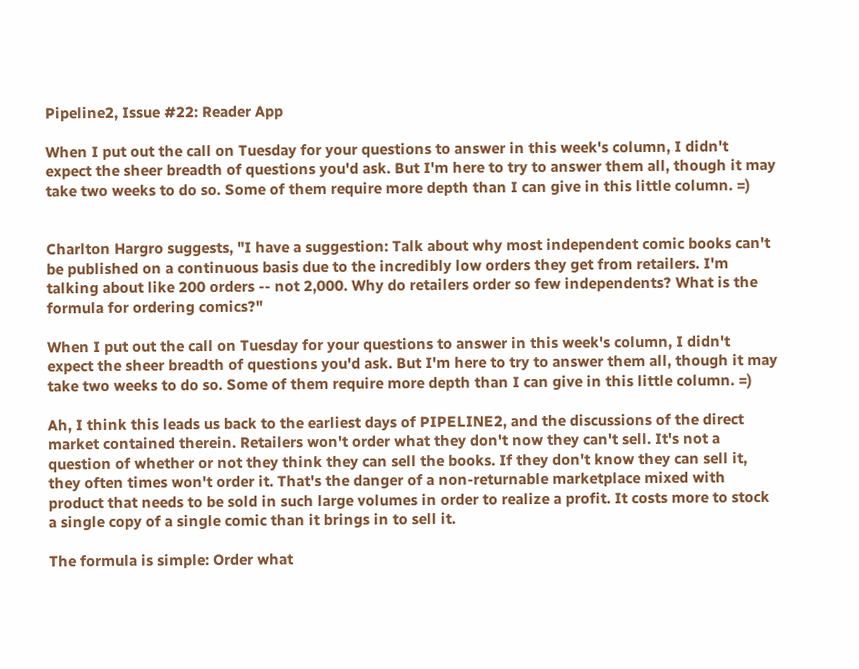Pipeline2, Issue #22: Reader App

When I put out the call on Tuesday for your questions to answer in this week's column, I didn't expect the sheer breadth of questions you'd ask. But I'm here to try to answer them all, though it may take two weeks to do so. Some of them require more depth than I can give in this little column. =)


Charlton Hargro suggests, "I have a suggestion: Talk about why most independent comic books can't be published on a continuous basis due to the incredibly low orders they get from retailers. I'm talking about like 200 orders -- not 2,000. Why do retailers order so few independents? What is the formula for ordering comics?"

When I put out the call on Tuesday for your questions to answer in this week's column, I didn't expect the sheer breadth of questions you'd ask. But I'm here to try to answer them all, though it may take two weeks to do so. Some of them require more depth than I can give in this little column. =)

Ah, I think this leads us back to the earliest days of PIPELINE2, and the discussions of the direct market contained therein. Retailers won't order what they don't now they can't sell. It's not a question of whether or not they think they can sell the books. If they don't know they can sell it, they often times won't order it. That's the danger of a non-returnable marketplace mixed with product that needs to be sold in such large volumes in order to realize a profit. It costs more to stock a single copy of a single comic than it brings in to sell it.

The formula is simple: Order what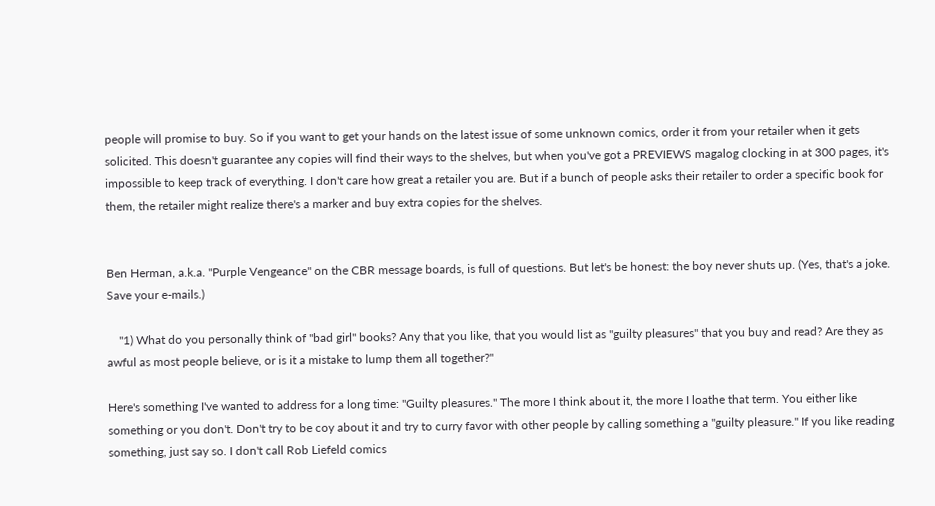people will promise to buy. So if you want to get your hands on the latest issue of some unknown comics, order it from your retailer when it gets solicited. This doesn't guarantee any copies will find their ways to the shelves, but when you've got a PREVIEWS magalog clocking in at 300 pages, it's impossible to keep track of everything. I don't care how great a retailer you are. But if a bunch of people asks their retailer to order a specific book for them, the retailer might realize there's a marker and buy extra copies for the shelves.


Ben Herman, a.k.a. "Purple Vengeance" on the CBR message boards, is full of questions. But let's be honest: the boy never shuts up. (Yes, that's a joke. Save your e-mails.)

    "1) What do you personally think of "bad girl" books? Any that you like, that you would list as "guilty pleasures" that you buy and read? Are they as awful as most people believe, or is it a mistake to lump them all together?"

Here's something I've wanted to address for a long time: "Guilty pleasures." The more I think about it, the more I loathe that term. You either like something or you don't. Don't try to be coy about it and try to curry favor with other people by calling something a "guilty pleasure." If you like reading something, just say so. I don't call Rob Liefeld comics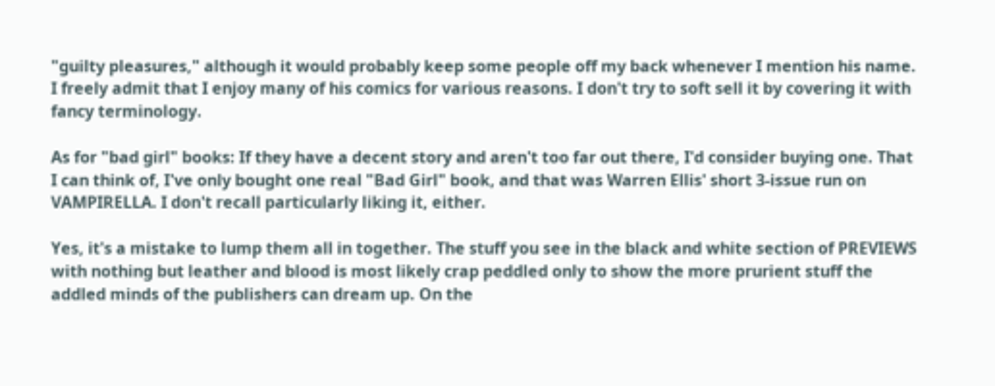"guilty pleasures," although it would probably keep some people off my back whenever I mention his name. I freely admit that I enjoy many of his comics for various reasons. I don't try to soft sell it by covering it with fancy terminology.

As for "bad girl" books: If they have a decent story and aren't too far out there, I'd consider buying one. That I can think of, I've only bought one real "Bad Girl" book, and that was Warren Ellis' short 3-issue run on VAMPIRELLA. I don't recall particularly liking it, either.

Yes, it's a mistake to lump them all in together. The stuff you see in the black and white section of PREVIEWS with nothing but leather and blood is most likely crap peddled only to show the more prurient stuff the addled minds of the publishers can dream up. On the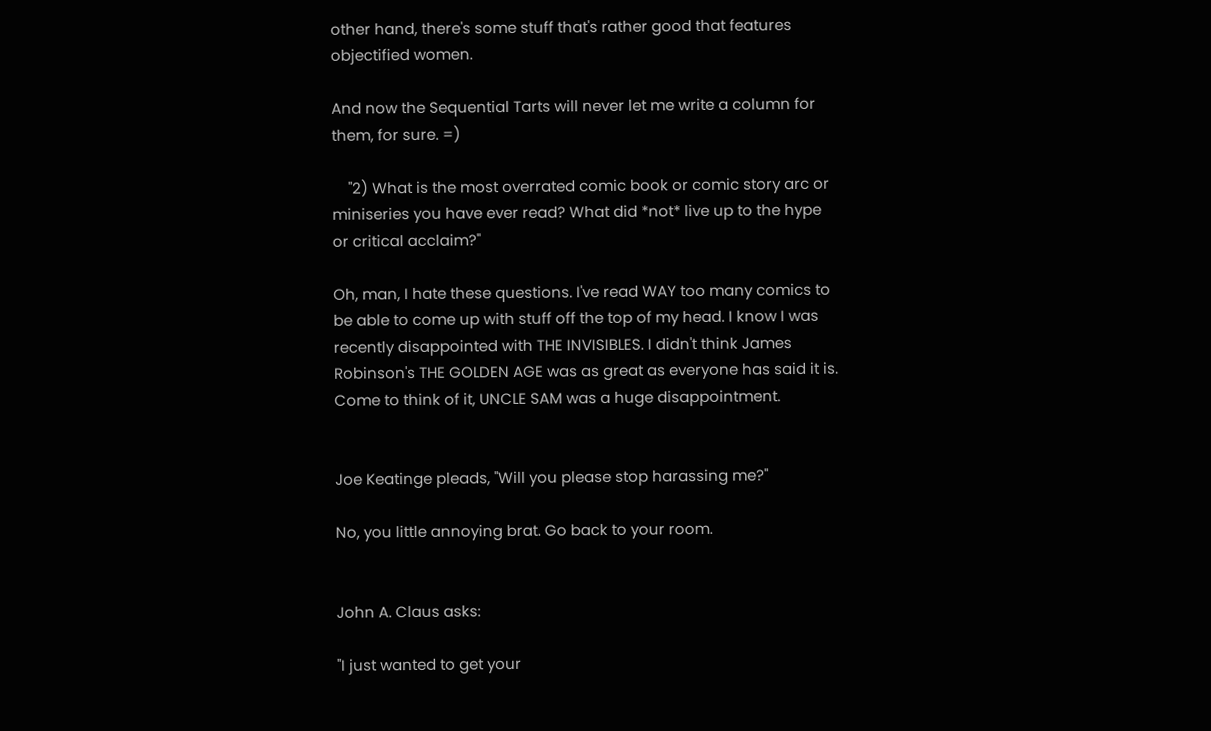other hand, there's some stuff that's rather good that features objectified women.

And now the Sequential Tarts will never let me write a column for them, for sure. =)

    "2) What is the most overrated comic book or comic story arc or miniseries you have ever read? What did *not* live up to the hype or critical acclaim?"

Oh, man, I hate these questions. I've read WAY too many comics to be able to come up with stuff off the top of my head. I know I was recently disappointed with THE INVISIBLES. I didn't think James Robinson's THE GOLDEN AGE was as great as everyone has said it is. Come to think of it, UNCLE SAM was a huge disappointment.


Joe Keatinge pleads, "Will you please stop harassing me?"

No, you little annoying brat. Go back to your room.


John A. Claus asks:

"I just wanted to get your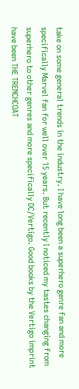take on some general trends in the industry. I have long been a superhero genre fan and more specifically Marvel fan for well over 15 years. But recently I noticed my tastes changing from superhero to other genres and more specifically DC/Vertigo. Good books by the Vertigo imprint have been THE TRENCHCOAT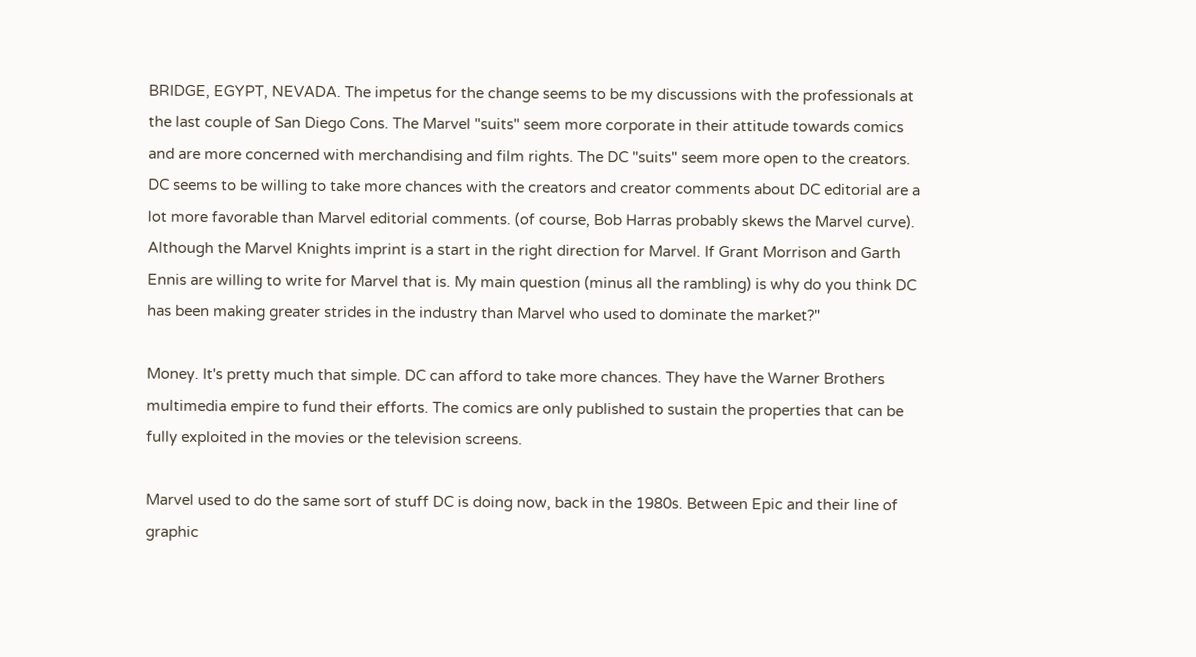BRIDGE, EGYPT, NEVADA. The impetus for the change seems to be my discussions with the professionals at the last couple of San Diego Cons. The Marvel "suits" seem more corporate in their attitude towards comics and are more concerned with merchandising and film rights. The DC "suits" seem more open to the creators. DC seems to be willing to take more chances with the creators and creator comments about DC editorial are a lot more favorable than Marvel editorial comments. (of course, Bob Harras probably skews the Marvel curve). Although the Marvel Knights imprint is a start in the right direction for Marvel. If Grant Morrison and Garth Ennis are willing to write for Marvel that is. My main question (minus all the rambling) is why do you think DC has been making greater strides in the industry than Marvel who used to dominate the market?"

Money. It's pretty much that simple. DC can afford to take more chances. They have the Warner Brothers multimedia empire to fund their efforts. The comics are only published to sustain the properties that can be fully exploited in the movies or the television screens.

Marvel used to do the same sort of stuff DC is doing now, back in the 1980s. Between Epic and their line of graphic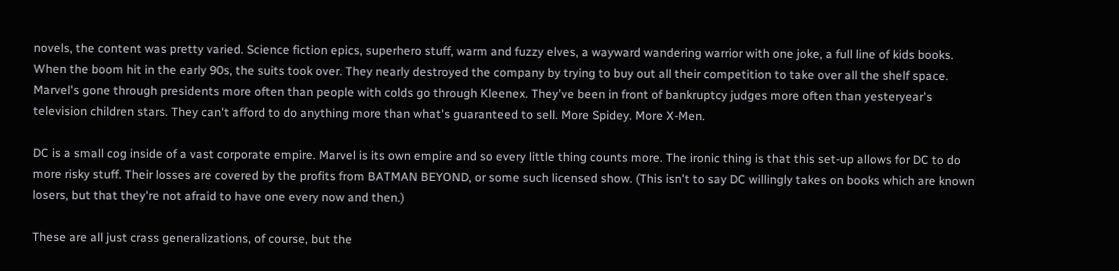novels, the content was pretty varied. Science fiction epics, superhero stuff, warm and fuzzy elves, a wayward wandering warrior with one joke, a full line of kids books. When the boom hit in the early 90s, the suits took over. They nearly destroyed the company by trying to buy out all their competition to take over all the shelf space. Marvel's gone through presidents more often than people with colds go through Kleenex. They've been in front of bankruptcy judges more often than yesteryear's television children stars. They can't afford to do anything more than what's guaranteed to sell. More Spidey. More X-Men.

DC is a small cog inside of a vast corporate empire. Marvel is its own empire and so every little thing counts more. The ironic thing is that this set-up allows for DC to do more risky stuff. Their losses are covered by the profits from BATMAN BEYOND, or some such licensed show. (This isn't to say DC willingly takes on books which are known losers, but that they're not afraid to have one every now and then.)

These are all just crass generalizations, of course, but the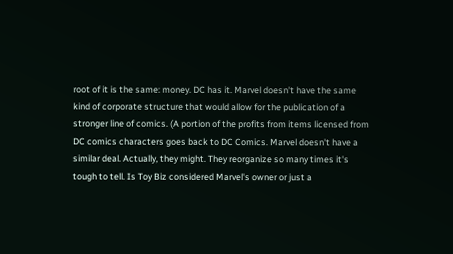root of it is the same: money. DC has it. Marvel doesn't have the same kind of corporate structure that would allow for the publication of a stronger line of comics. (A portion of the profits from items licensed from DC comics characters goes back to DC Comics. Marvel doesn't have a similar deal. Actually, they might. They reorganize so many times it's tough to tell. Is Toy Biz considered Marvel's owner or just a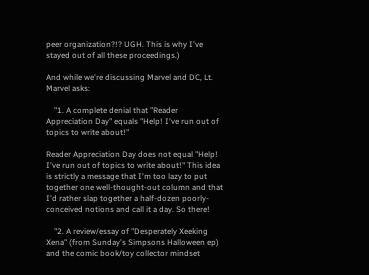peer organization?!? UGH. This is why I've stayed out of all these proceedings.)

And while we're discussing Marvel and DC, Lt. Marvel asks:

    "1. A complete denial that "Reader Appreciation Day" equals "Help! I've run out of topics to write about!"

Reader Appreciation Day does not equal "Help! I've run out of topics to write about!" This idea is strictly a message that I'm too lazy to put together one well-thought-out column and that I'd rather slap together a half-dozen poorly-conceived notions and call it a day. So there!

    "2. A review/essay of "Desperately Xeeking Xena" (from Sunday's Simpsons Halloween ep) and the comic book/toy collector mindset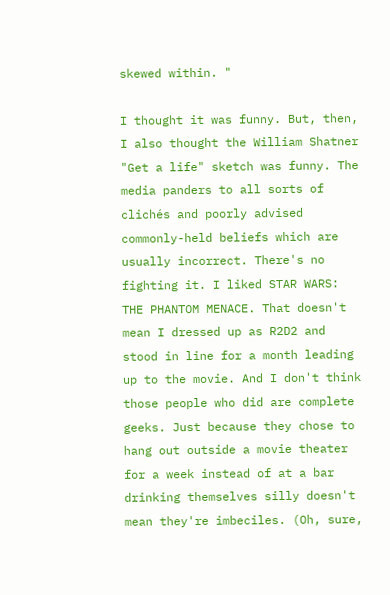skewed within. "

I thought it was funny. But, then, I also thought the William Shatner "Get a life" sketch was funny. The media panders to all sorts of clichés and poorly advised commonly-held beliefs which are usually incorrect. There's no fighting it. I liked STAR WARS: THE PHANTOM MENACE. That doesn't mean I dressed up as R2D2 and stood in line for a month leading up to the movie. And I don't think those people who did are complete geeks. Just because they chose to hang out outside a movie theater for a week instead of at a bar drinking themselves silly doesn't mean they're imbeciles. (Oh, sure,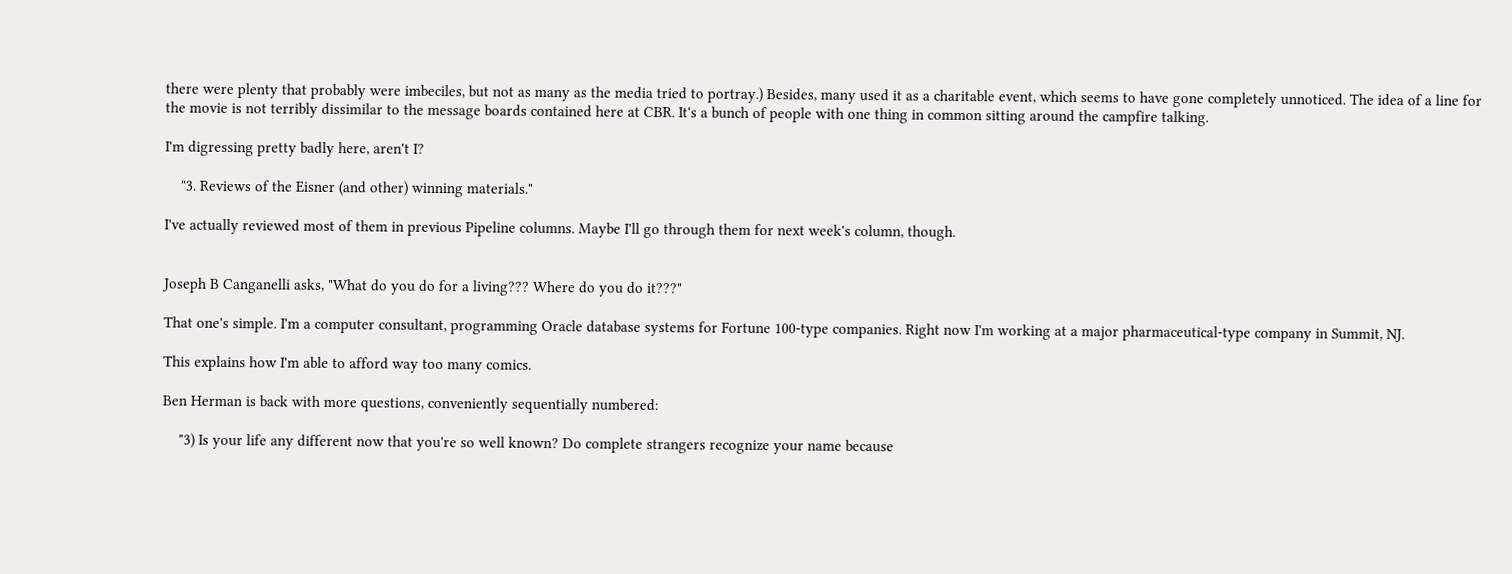there were plenty that probably were imbeciles, but not as many as the media tried to portray.) Besides, many used it as a charitable event, which seems to have gone completely unnoticed. The idea of a line for the movie is not terribly dissimilar to the message boards contained here at CBR. It's a bunch of people with one thing in common sitting around the campfire talking.

I'm digressing pretty badly here, aren't I?

    "3. Reviews of the Eisner (and other) winning materials."

I've actually reviewed most of them in previous Pipeline columns. Maybe I'll go through them for next week's column, though.


Joseph B Canganelli asks, "What do you do for a living??? Where do you do it???"

That one's simple. I'm a computer consultant, programming Oracle database systems for Fortune 100-type companies. Right now I'm working at a major pharmaceutical-type company in Summit, NJ.

This explains how I'm able to afford way too many comics.

Ben Herman is back with more questions, conveniently sequentially numbered:

    "3) Is your life any different now that you're so well known? Do complete strangers recognize your name because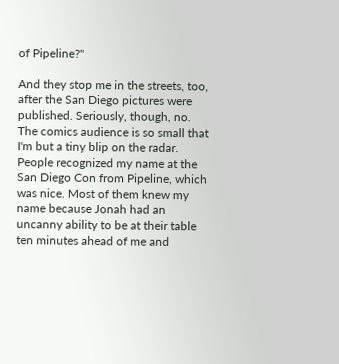of Pipeline?"

And they stop me in the streets, too, after the San Diego pictures were published. Seriously, though, no. The comics audience is so small that I'm but a tiny blip on the radar. People recognized my name at the San Diego Con from Pipeline, which was nice. Most of them knew my name because Jonah had an uncanny ability to be at their table ten minutes ahead of me and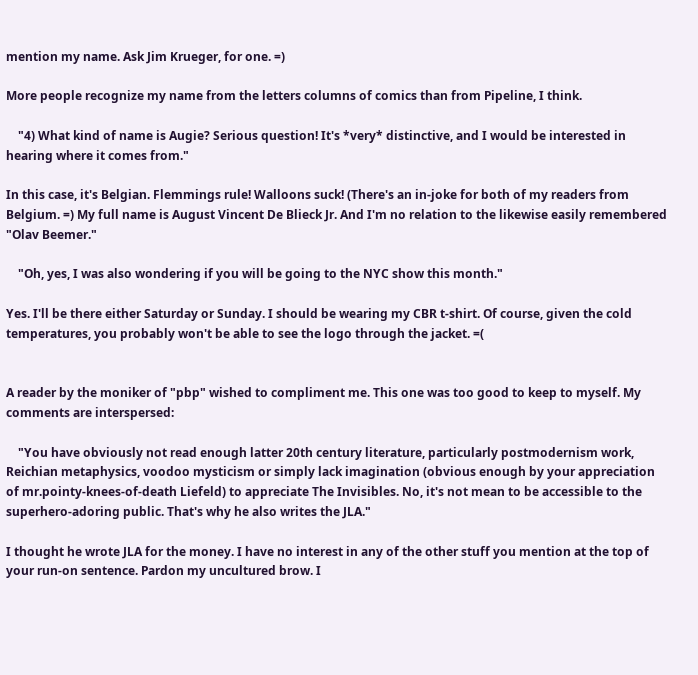mention my name. Ask Jim Krueger, for one. =)

More people recognize my name from the letters columns of comics than from Pipeline, I think.

    "4) What kind of name is Augie? Serious question! It's *very* distinctive, and I would be interested in hearing where it comes from."

In this case, it's Belgian. Flemmings rule! Walloons suck! (There's an in-joke for both of my readers from Belgium. =) My full name is August Vincent De Blieck Jr. And I'm no relation to the likewise easily remembered "Olav Beemer."

    "Oh, yes, I was also wondering if you will be going to the NYC show this month."

Yes. I'll be there either Saturday or Sunday. I should be wearing my CBR t-shirt. Of course, given the cold temperatures, you probably won't be able to see the logo through the jacket. =(


A reader by the moniker of "pbp" wished to compliment me. This one was too good to keep to myself. My comments are interspersed:

    "You have obviously not read enough latter 20th century literature, particularly postmodernism work, Reichian metaphysics, voodoo mysticism or simply lack imagination (obvious enough by your appreciation of mr.pointy-knees-of-death Liefeld) to appreciate The Invisibles. No, it's not mean to be accessible to the superhero-adoring public. That's why he also writes the JLA."

I thought he wrote JLA for the money. I have no interest in any of the other stuff you mention at the top of your run-on sentence. Pardon my uncultured brow. I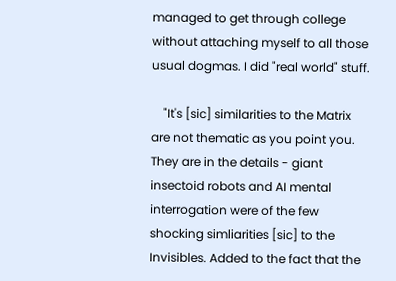managed to get through college without attaching myself to all those usual dogmas. I did "real world" stuff.

    "It's [sic] similarities to the Matrix are not thematic as you point you. They are in the details - giant insectoid robots and AI mental interrogation were of the few shocking simliarities [sic] to the Invisibles. Added to the fact that the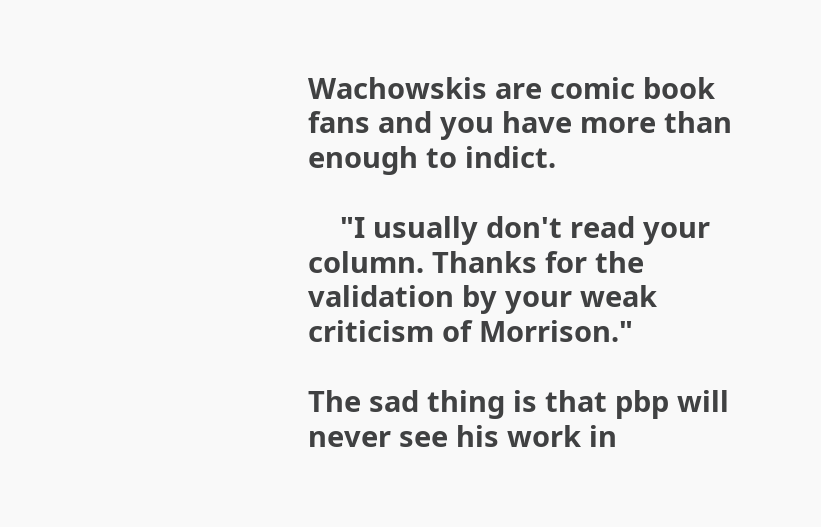Wachowskis are comic book fans and you have more than enough to indict.

    "I usually don't read your column. Thanks for the validation by your weak criticism of Morrison."

The sad thing is that pbp will never see his work in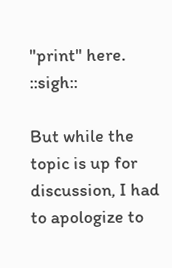"print" here. ::sigh::

But while the topic is up for discussion, I had to apologize to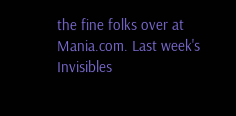the fine folks over at Mania.com. Last week's Invisibles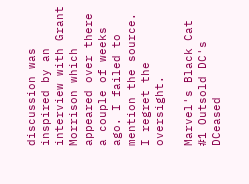discussion was inspired by an interview with Grant Morrison which appeared over there a couple of weeks ago. I failed to mention the source. I regret the oversight.

Marvel's Black Cat #1 Outsold DC's DCeased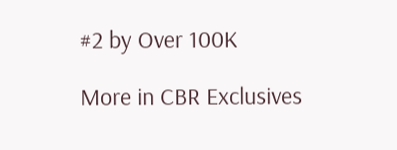#2 by Over 100K

More in CBR Exclusives